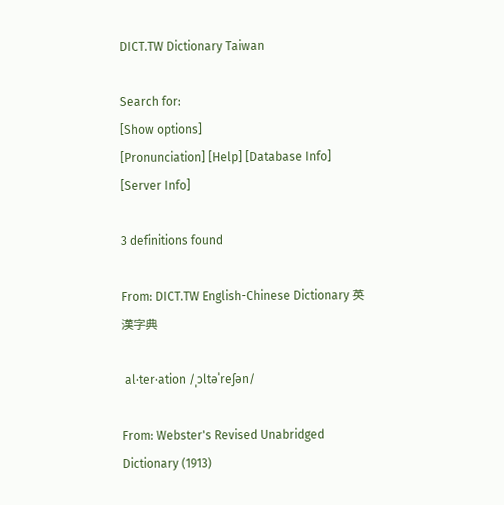DICT.TW Dictionary Taiwan

Search for:
[Show options]
[Pronunciation] [Help] [Database Info] [Server Info]

3 definitions found

From: DICT.TW English-Chinese Dictionary 英漢字典

 al·ter·ation /ˌɔltəˈreʃən/

From: Webster's Revised Unabridged Dictionary (1913)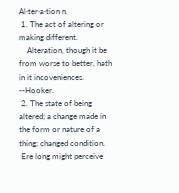Al·ter·a·tion n.
 1. The act of altering or making different.
    Alteration, though it be from worse to better, hath in it incoveniences.   --Hooker.
 2. The state of being altered; a change made in the form or nature of a thing; changed condition.
 Ere long might perceive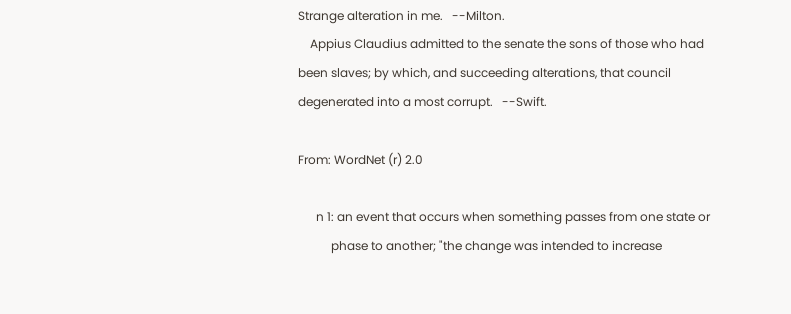Strange alteration in me.   --Milton.
    Appius Claudius admitted to the senate the sons of those who had been slaves; by which, and succeeding alterations, that council degenerated into a most corrupt.   --Swift.

From: WordNet (r) 2.0

      n 1: an event that occurs when something passes from one state or
           phase to another; "the change was intended to increase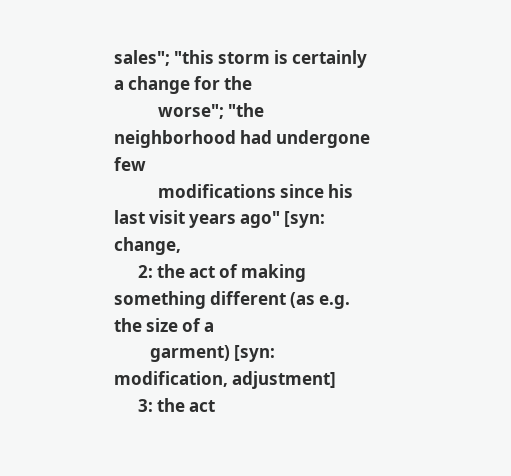sales"; "this storm is certainly a change for the
           worse"; "the neighborhood had undergone few
           modifications since his last visit years ago" [syn: change,
      2: the act of making something different (as e.g. the size of a
         garment) [syn: modification, adjustment]
      3: the act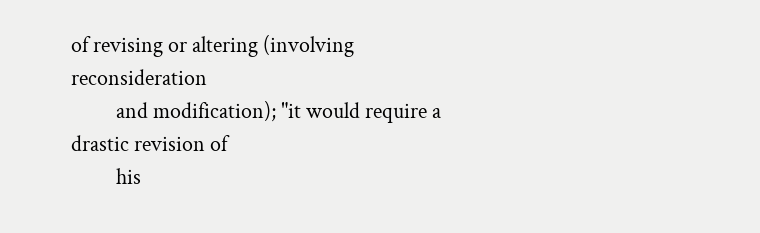of revising or altering (involving reconsideration
         and modification); "it would require a drastic revision of
         his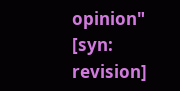opinion" [syn: revision]